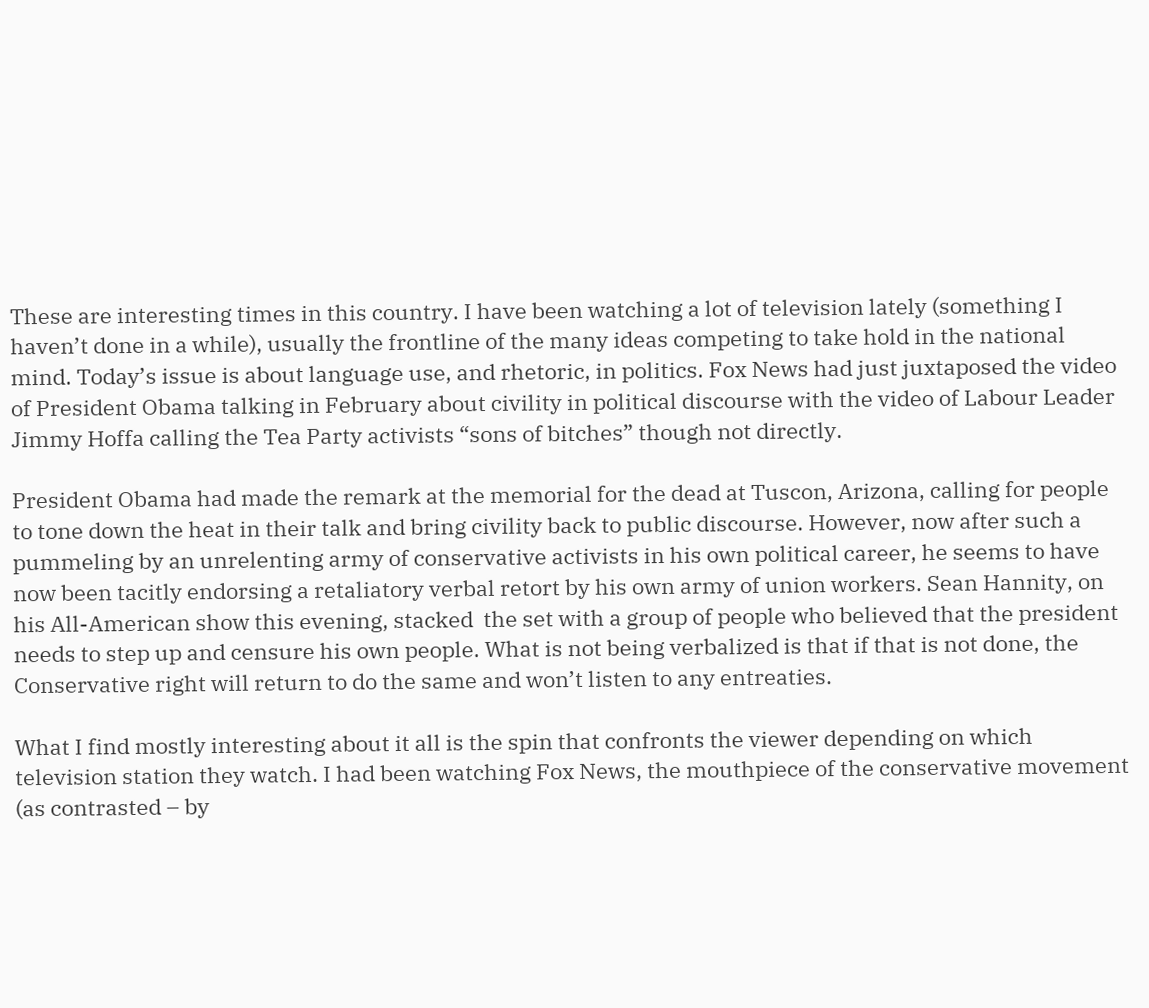These are interesting times in this country. I have been watching a lot of television lately (something I haven’t done in a while), usually the frontline of the many ideas competing to take hold in the national mind. Today’s issue is about language use, and rhetoric, in politics. Fox News had just juxtaposed the video of President Obama talking in February about civility in political discourse with the video of Labour Leader Jimmy Hoffa calling the Tea Party activists “sons of bitches” though not directly.

President Obama had made the remark at the memorial for the dead at Tuscon, Arizona, calling for people to tone down the heat in their talk and bring civility back to public discourse. However, now after such a pummeling by an unrelenting army of conservative activists in his own political career, he seems to have now been tacitly endorsing a retaliatory verbal retort by his own army of union workers. Sean Hannity, on his All-American show this evening, stacked  the set with a group of people who believed that the president needs to step up and censure his own people. What is not being verbalized is that if that is not done, the Conservative right will return to do the same and won’t listen to any entreaties.

What I find mostly interesting about it all is the spin that confronts the viewer depending on which television station they watch. I had been watching Fox News, the mouthpiece of the conservative movement (as contrasted – by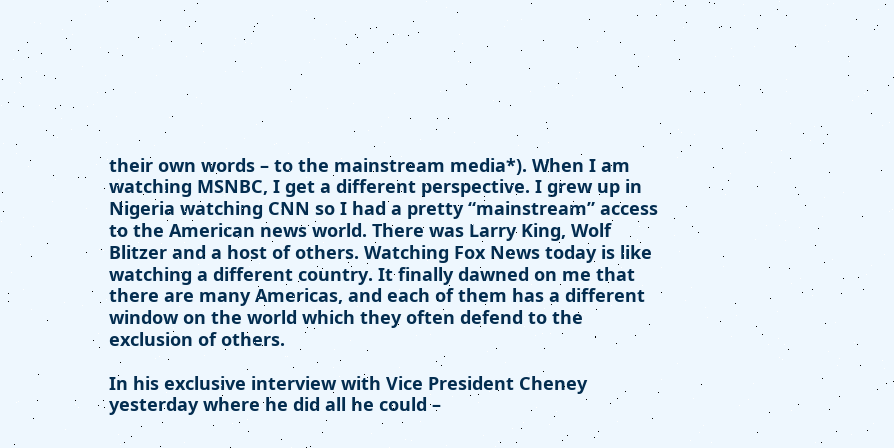their own words – to the mainstream media*). When I am watching MSNBC, I get a different perspective. I grew up in Nigeria watching CNN so I had a pretty “mainstream” access to the American news world. There was Larry King, Wolf Blitzer and a host of others. Watching Fox News today is like watching a different country. It finally dawned on me that there are many Americas, and each of them has a different window on the world which they often defend to the exclusion of others.

In his exclusive interview with Vice President Cheney yesterday where he did all he could –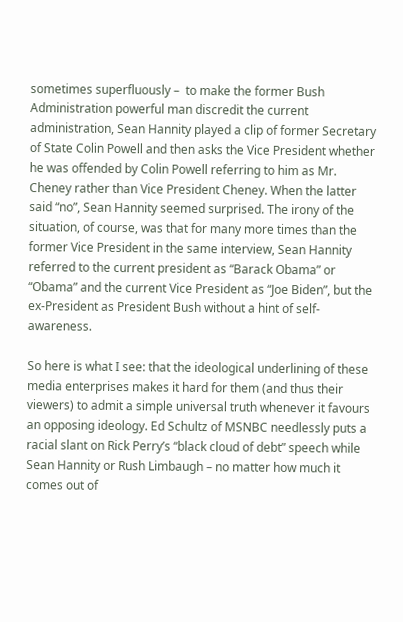sometimes superfluously –  to make the former Bush Administration powerful man discredit the current administration, Sean Hannity played a clip of former Secretary of State Colin Powell and then asks the Vice President whether he was offended by Colin Powell referring to him as Mr. Cheney rather than Vice President Cheney. When the latter said “no”, Sean Hannity seemed surprised. The irony of the situation, of course, was that for many more times than the former Vice President in the same interview, Sean Hannity referred to the current president as “Barack Obama” or “Obama” and the current Vice President as “Joe Biden”, but the ex-President as President Bush without a hint of self-awareness.

So here is what I see: that the ideological underlining of these media enterprises makes it hard for them (and thus their viewers) to admit a simple universal truth whenever it favours an opposing ideology. Ed Schultz of MSNBC needlessly puts a racial slant on Rick Perry’s “black cloud of debt” speech while Sean Hannity or Rush Limbaugh – no matter how much it comes out of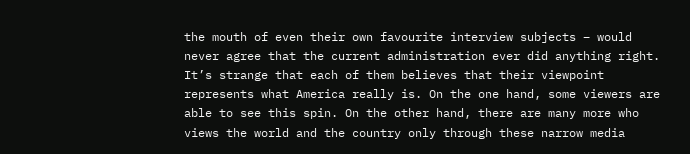the mouth of even their own favourite interview subjects – would never agree that the current administration ever did anything right. It’s strange that each of them believes that their viewpoint represents what America really is. On the one hand, some viewers are able to see this spin. On the other hand, there are many more who views the world and the country only through these narrow media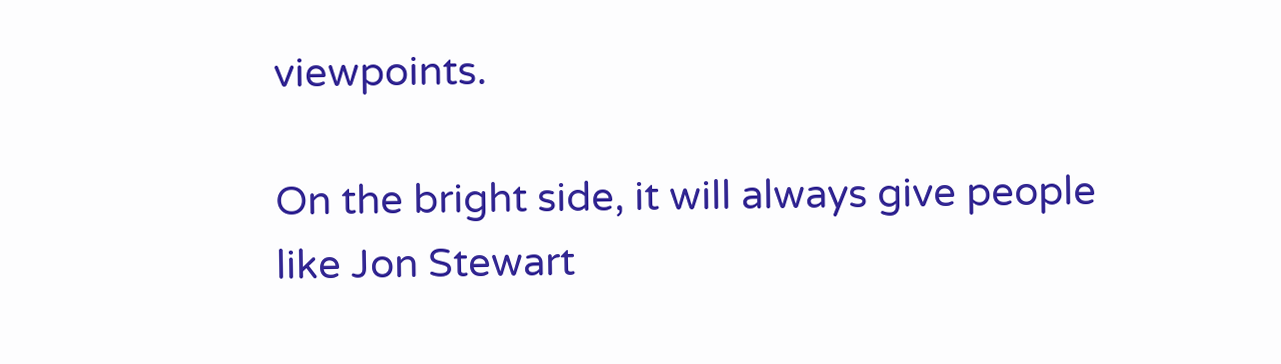viewpoints.

On the bright side, it will always give people like Jon Stewart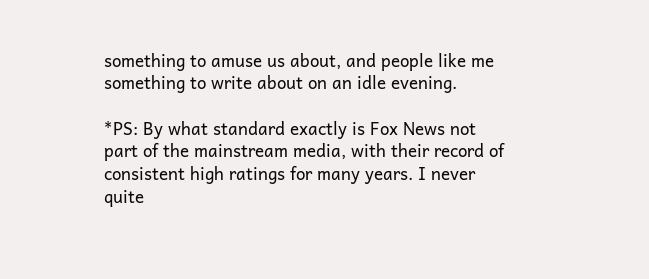something to amuse us about, and people like me something to write about on an idle evening.

*PS: By what standard exactly is Fox News not part of the mainstream media, with their record of consistent high ratings for many years. I never quite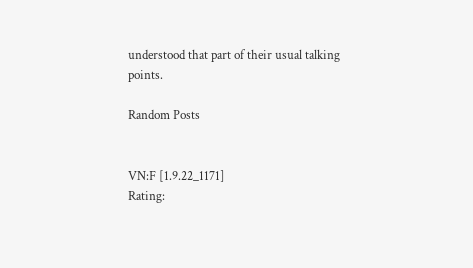understood that part of their usual talking points.

Random Posts


VN:F [1.9.22_1171]
Rating: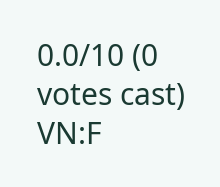0.0/10 (0 votes cast)
VN:F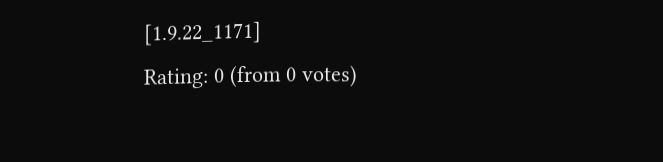[1.9.22_1171]
Rating: 0 (from 0 votes)